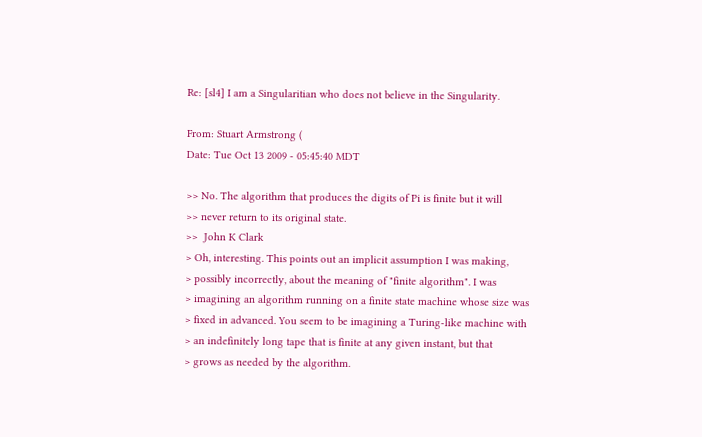Re: [sl4] I am a Singularitian who does not believe in the Singularity.

From: Stuart Armstrong (
Date: Tue Oct 13 2009 - 05:45:40 MDT

>> No. The algorithm that produces the digits of Pi is finite but it will
>> never return to its original state.
>>  John K Clark
> Oh, interesting. This points out an implicit assumption I was making,
> possibly incorrectly, about the meaning of "finite algorithm". I was
> imagining an algorithm running on a finite state machine whose size was
> fixed in advanced. You seem to be imagining a Turing-like machine with
> an indefinitely long tape that is finite at any given instant, but that
> grows as needed by the algorithm.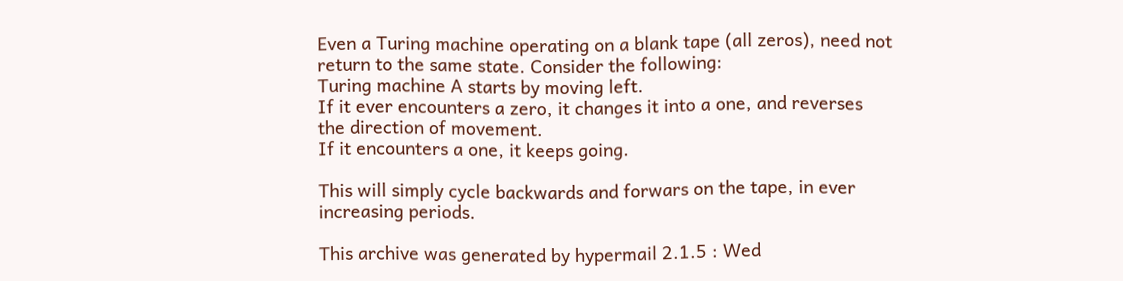Even a Turing machine operating on a blank tape (all zeros), need not
return to the same state. Consider the following:
Turing machine A starts by moving left.
If it ever encounters a zero, it changes it into a one, and reverses
the direction of movement.
If it encounters a one, it keeps going.

This will simply cycle backwards and forwars on the tape, in ever
increasing periods.

This archive was generated by hypermail 2.1.5 : Wed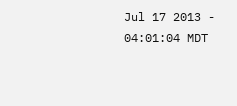Jul 17 2013 - 04:01:04 MDT